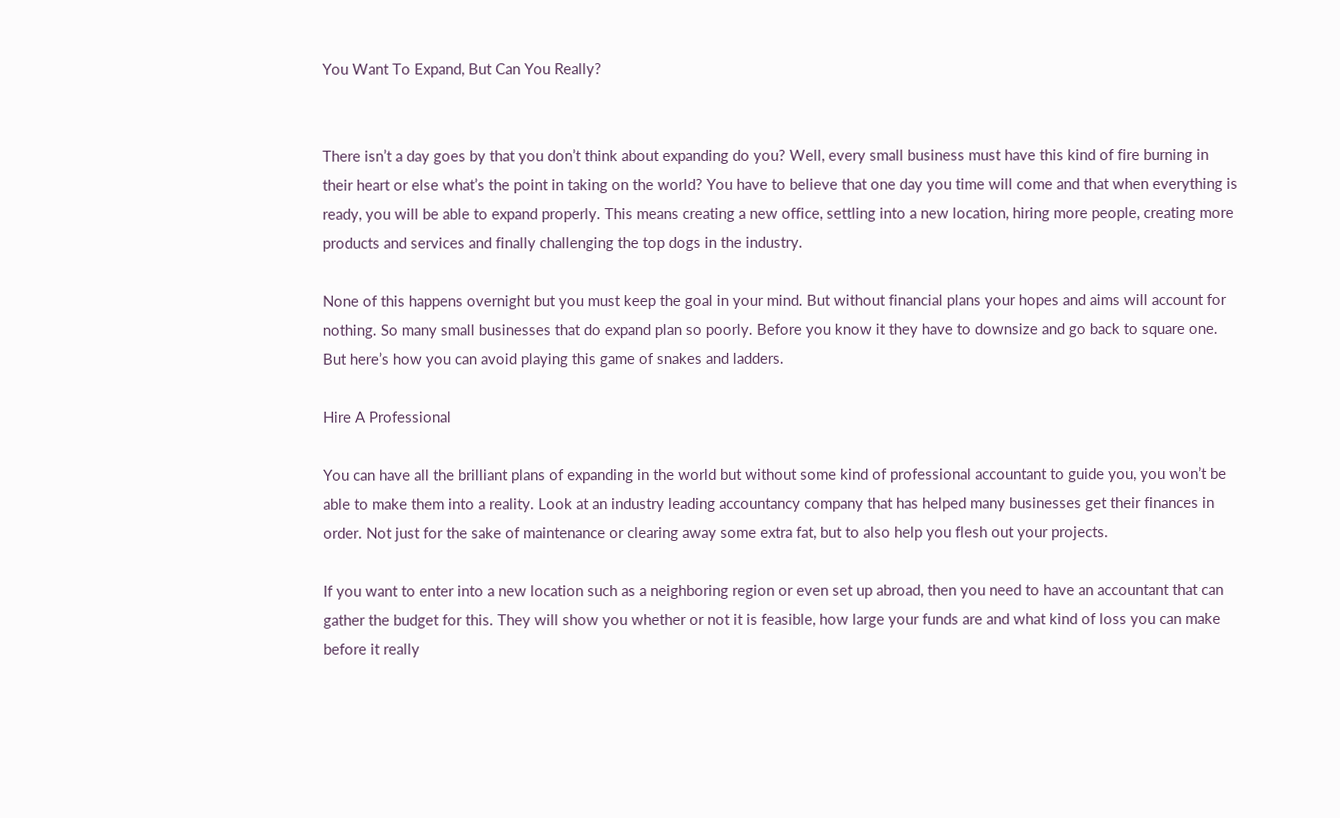You Want To Expand, But Can You Really?


There isn’t a day goes by that you don’t think about expanding do you? Well, every small business must have this kind of fire burning in their heart or else what’s the point in taking on the world? You have to believe that one day you time will come and that when everything is ready, you will be able to expand properly. This means creating a new office, settling into a new location, hiring more people, creating more products and services and finally challenging the top dogs in the industry.

None of this happens overnight but you must keep the goal in your mind. But without financial plans your hopes and aims will account for nothing. So many small businesses that do expand plan so poorly. Before you know it they have to downsize and go back to square one. But here’s how you can avoid playing this game of snakes and ladders.

Hire A Professional

You can have all the brilliant plans of expanding in the world but without some kind of professional accountant to guide you, you won’t be able to make them into a reality. Look at an industry leading accountancy company that has helped many businesses get their finances in order. Not just for the sake of maintenance or clearing away some extra fat, but to also help you flesh out your projects.

If you want to enter into a new location such as a neighboring region or even set up abroad, then you need to have an accountant that can gather the budget for this. They will show you whether or not it is feasible, how large your funds are and what kind of loss you can make before it really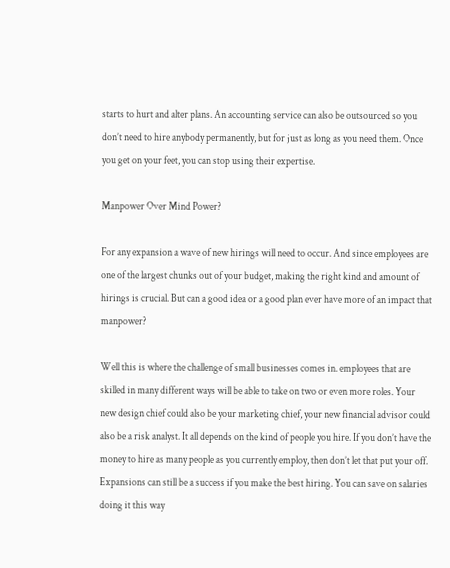starts to hurt and alter plans. An accounting service can also be outsourced so you don’t need to hire anybody permanently, but for just as long as you need them. Once you get on your feet, you can stop using their expertise.

Manpower Over Mind Power?

For any expansion a wave of new hirings will need to occur. And since employees are one of the largest chunks out of your budget, making the right kind and amount of hirings is crucial. But can a good idea or a good plan ever have more of an impact that manpower?

Well this is where the challenge of small businesses comes in. employees that are skilled in many different ways will be able to take on two or even more roles. Your new design chief could also be your marketing chief, your new financial advisor could also be a risk analyst. It all depends on the kind of people you hire. If you don’t have the money to hire as many people as you currently employ, then don’t let that put your off. Expansions can still be a success if you make the best hiring. You can save on salaries doing it this way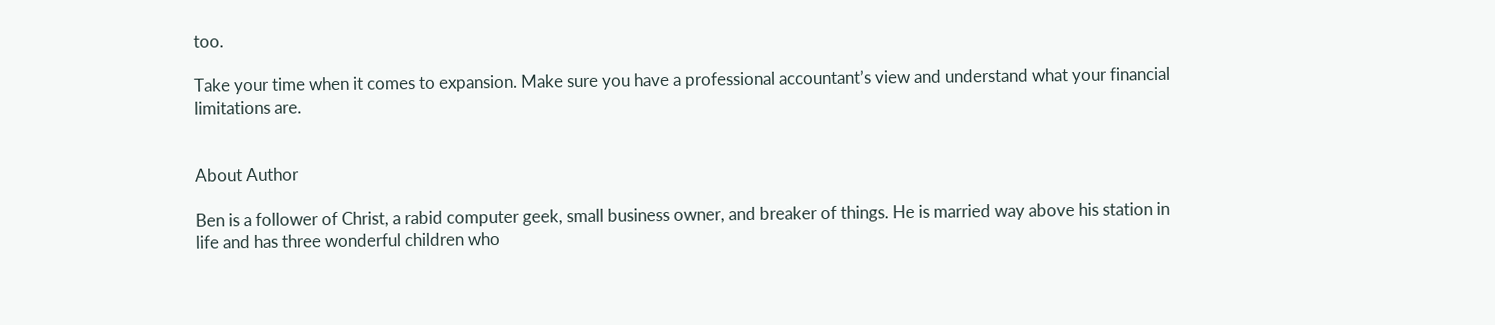too.

Take your time when it comes to expansion. Make sure you have a professional accountant’s view and understand what your financial limitations are.


About Author

Ben is a follower of Christ, a rabid computer geek, small business owner, and breaker of things. He is married way above his station in life and has three wonderful children who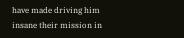have made driving him insane their mission in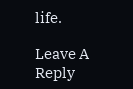life.

Leave A Reply